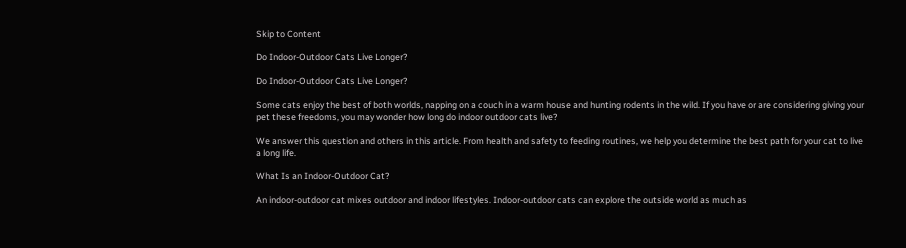Skip to Content

Do Indoor-Outdoor Cats Live Longer?

Do Indoor-Outdoor Cats Live Longer?

Some cats enjoy the best of both worlds, napping on a couch in a warm house and hunting rodents in the wild. If you have or are considering giving your pet these freedoms, you may wonder how long do indoor outdoor cats live?

We answer this question and others in this article. From health and safety to feeding routines, we help you determine the best path for your cat to live a long life.

What Is an Indoor-Outdoor Cat?

An indoor-outdoor cat mixes outdoor and indoor lifestyles. Indoor-outdoor cats can explore the outside world as much as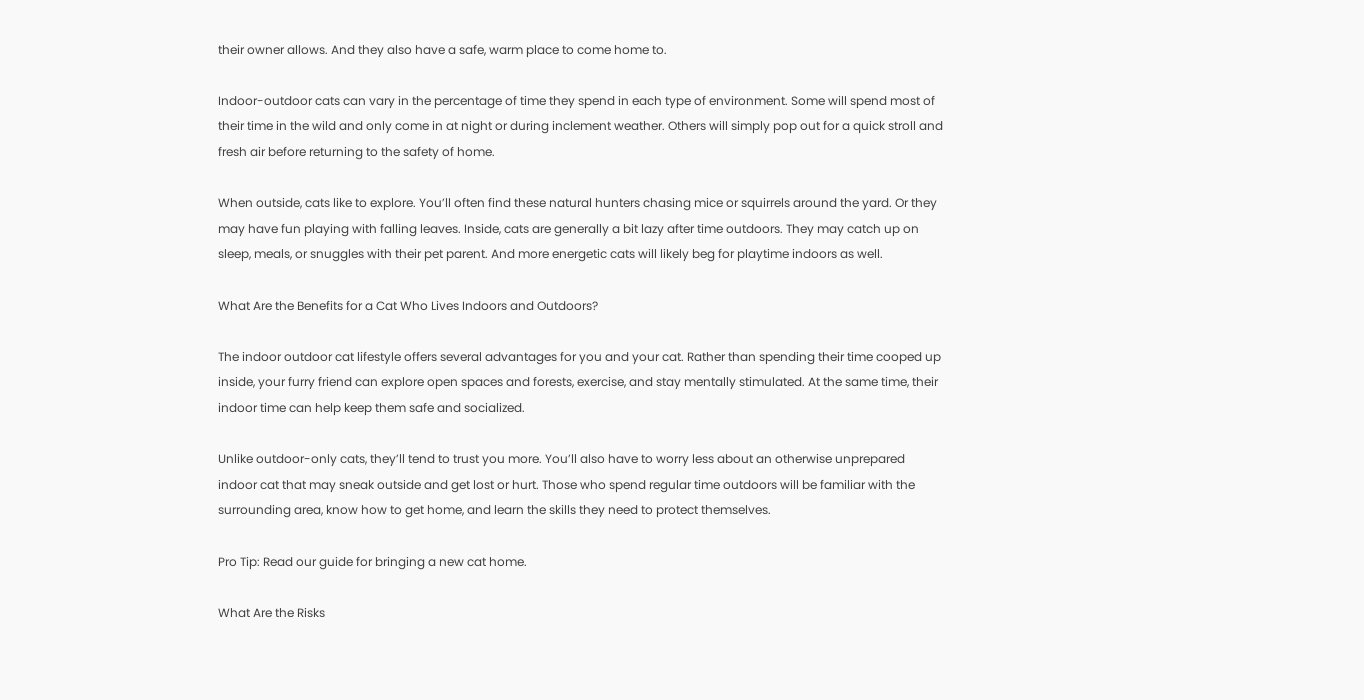their owner allows. And they also have a safe, warm place to come home to.

Indoor-outdoor cats can vary in the percentage of time they spend in each type of environment. Some will spend most of their time in the wild and only come in at night or during inclement weather. Others will simply pop out for a quick stroll and fresh air before returning to the safety of home.

When outside, cats like to explore. You’ll often find these natural hunters chasing mice or squirrels around the yard. Or they may have fun playing with falling leaves. Inside, cats are generally a bit lazy after time outdoors. They may catch up on sleep, meals, or snuggles with their pet parent. And more energetic cats will likely beg for playtime indoors as well.

What Are the Benefits for a Cat Who Lives Indoors and Outdoors?

The indoor outdoor cat lifestyle offers several advantages for you and your cat. Rather than spending their time cooped up inside, your furry friend can explore open spaces and forests, exercise, and stay mentally stimulated. At the same time, their indoor time can help keep them safe and socialized.

Unlike outdoor-only cats, they’ll tend to trust you more. You’ll also have to worry less about an otherwise unprepared indoor cat that may sneak outside and get lost or hurt. Those who spend regular time outdoors will be familiar with the surrounding area, know how to get home, and learn the skills they need to protect themselves.

Pro Tip: Read our guide for bringing a new cat home.

What Are the Risks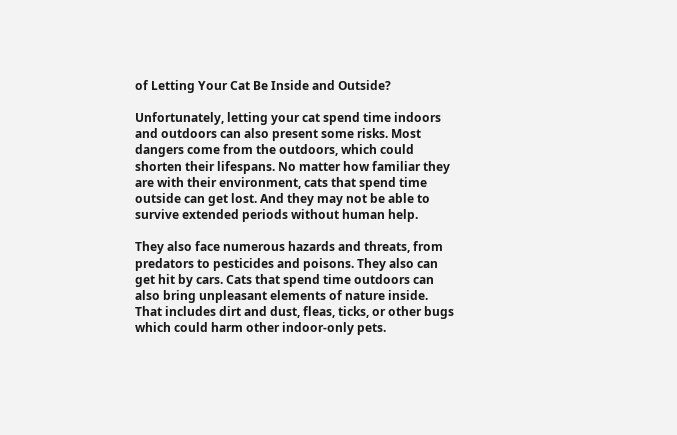of Letting Your Cat Be Inside and Outside?

Unfortunately, letting your cat spend time indoors and outdoors can also present some risks. Most dangers come from the outdoors, which could shorten their lifespans. No matter how familiar they are with their environment, cats that spend time outside can get lost. And they may not be able to survive extended periods without human help.

They also face numerous hazards and threats, from predators to pesticides and poisons. They also can get hit by cars. Cats that spend time outdoors can also bring unpleasant elements of nature inside. That includes dirt and dust, fleas, ticks, or other bugs which could harm other indoor-only pets.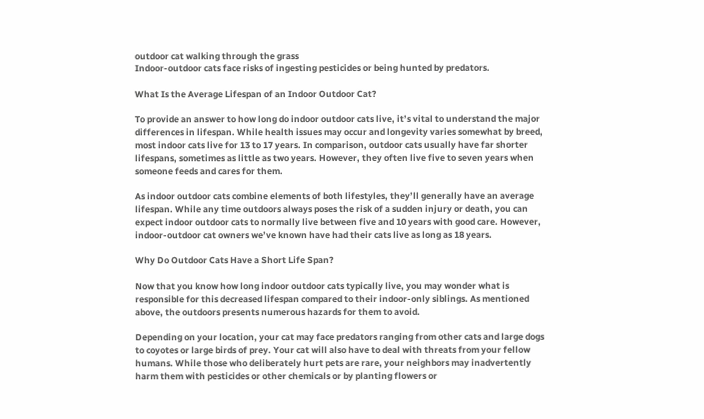outdoor cat walking through the grass
Indoor-outdoor cats face risks of ingesting pesticides or being hunted by predators.

What Is the Average Lifespan of an Indoor Outdoor Cat?

To provide an answer to how long do indoor outdoor cats live, it’s vital to understand the major differences in lifespan. While health issues may occur and longevity varies somewhat by breed, most indoor cats live for 13 to 17 years. In comparison, outdoor cats usually have far shorter lifespans, sometimes as little as two years. However, they often live five to seven years when someone feeds and cares for them.

As indoor outdoor cats combine elements of both lifestyles, they’ll generally have an average lifespan. While any time outdoors always poses the risk of a sudden injury or death, you can expect indoor outdoor cats to normally live between five and 10 years with good care. However, indoor-outdoor cat owners we’ve known have had their cats live as long as 18 years.

Why Do Outdoor Cats Have a Short Life Span?

Now that you know how long indoor outdoor cats typically live, you may wonder what is responsible for this decreased lifespan compared to their indoor-only siblings. As mentioned above, the outdoors presents numerous hazards for them to avoid.

Depending on your location, your cat may face predators ranging from other cats and large dogs to coyotes or large birds of prey. Your cat will also have to deal with threats from your fellow humans. While those who deliberately hurt pets are rare, your neighbors may inadvertently harm them with pesticides or other chemicals or by planting flowers or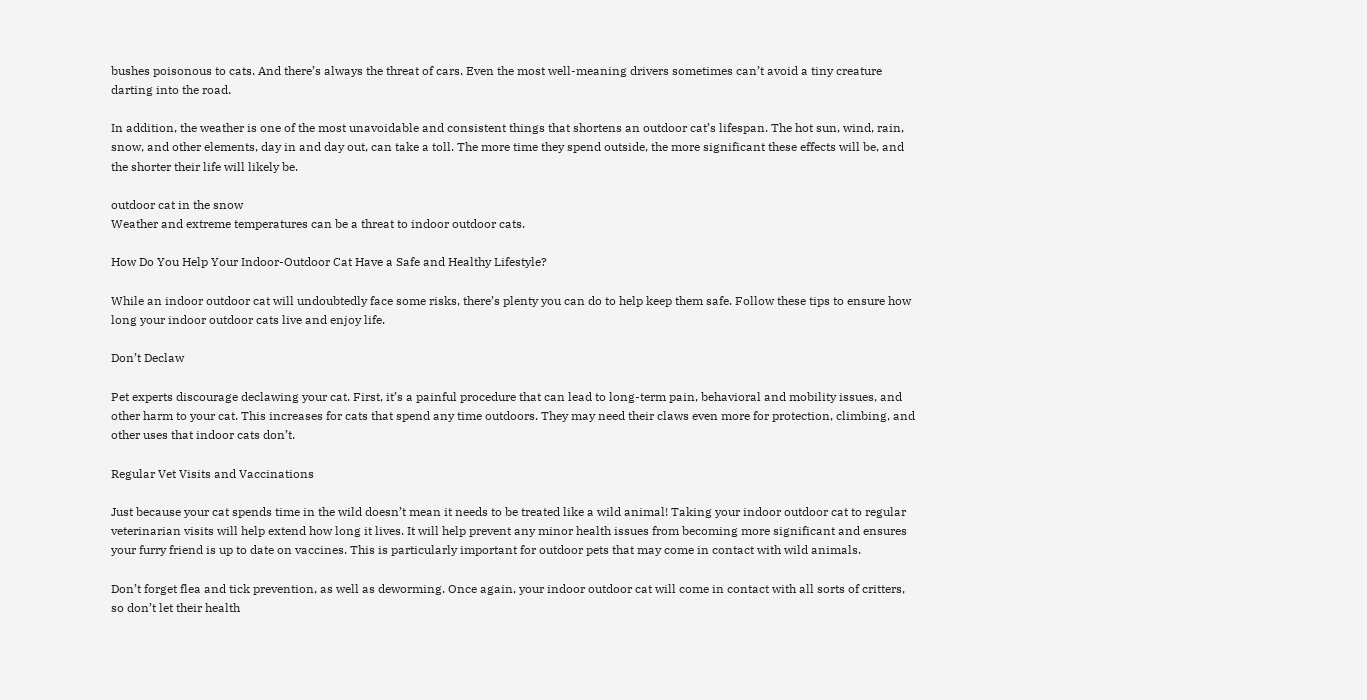bushes poisonous to cats. And there’s always the threat of cars. Even the most well-meaning drivers sometimes can’t avoid a tiny creature darting into the road.

In addition, the weather is one of the most unavoidable and consistent things that shortens an outdoor cat’s lifespan. The hot sun, wind, rain, snow, and other elements, day in and day out, can take a toll. The more time they spend outside, the more significant these effects will be, and the shorter their life will likely be.

outdoor cat in the snow
Weather and extreme temperatures can be a threat to indoor outdoor cats.

How Do You Help Your Indoor-Outdoor Cat Have a Safe and Healthy Lifestyle?

While an indoor outdoor cat will undoubtedly face some risks, there’s plenty you can do to help keep them safe. Follow these tips to ensure how long your indoor outdoor cats live and enjoy life.

Don’t Declaw

Pet experts discourage declawing your cat. First, it’s a painful procedure that can lead to long-term pain, behavioral and mobility issues, and other harm to your cat. This increases for cats that spend any time outdoors. They may need their claws even more for protection, climbing, and other uses that indoor cats don’t.

Regular Vet Visits and Vaccinations

Just because your cat spends time in the wild doesn’t mean it needs to be treated like a wild animal! Taking your indoor outdoor cat to regular veterinarian visits will help extend how long it lives. It will help prevent any minor health issues from becoming more significant and ensures your furry friend is up to date on vaccines. This is particularly important for outdoor pets that may come in contact with wild animals.

Don’t forget flea and tick prevention, as well as deworming. Once again, your indoor outdoor cat will come in contact with all sorts of critters, so don’t let their health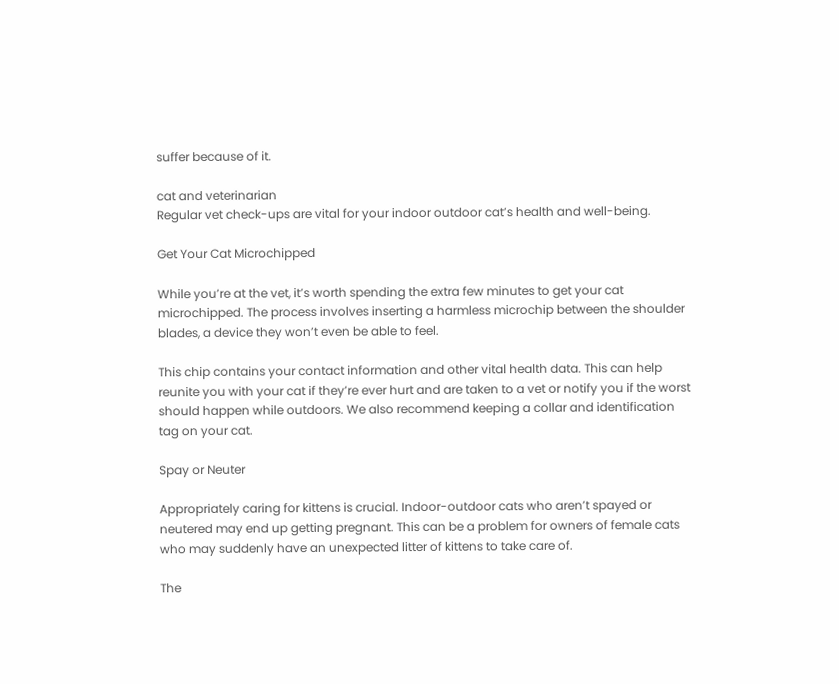suffer because of it.

cat and veterinarian
Regular vet check-ups are vital for your indoor outdoor cat’s health and well-being.

Get Your Cat Microchipped

While you’re at the vet, it’s worth spending the extra few minutes to get your cat microchipped. The process involves inserting a harmless microchip between the shoulder blades, a device they won’t even be able to feel.

This chip contains your contact information and other vital health data. This can help reunite you with your cat if they’re ever hurt and are taken to a vet or notify you if the worst should happen while outdoors. We also recommend keeping a collar and identification tag on your cat.

Spay or Neuter

Appropriately caring for kittens is crucial. Indoor-outdoor cats who aren’t spayed or neutered may end up getting pregnant. This can be a problem for owners of female cats who may suddenly have an unexpected litter of kittens to take care of.

The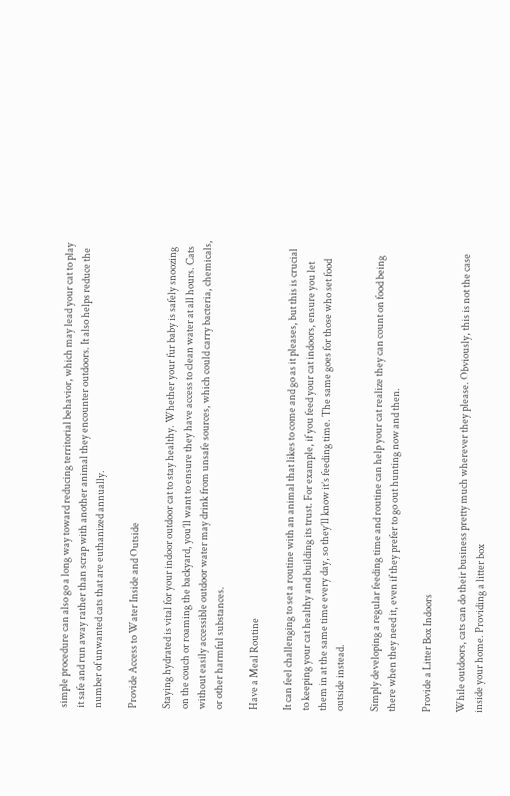simple procedure can also go a long way toward reducing territorial behavior, which may lead your cat to play it safe and run away rather than scrap with another animal they encounter outdoors. It also helps reduce the number of unwanted cats that are euthanized annually.

Provide Access to Water Inside and Outside

Staying hydrated is vital for your indoor outdoor cat to stay healthy. Whether your fur baby is safely snoozing on the couch or roaming the backyard, you’ll want to ensure they have access to clean water at all hours. Cats without easily accessible outdoor water may drink from unsafe sources, which could carry bacteria, chemicals, or other harmful substances.

Have a Meal Routine

It can feel challenging to set a routine with an animal that likes to come and go as it pleases, but this is crucial to keeping your cat healthy and building its trust. For example, if you feed your cat indoors, ensure you let them in at the same time every day, so they’ll know it’s feeding time. The same goes for those who set food outside instead.

Simply developing a regular feeding time and routine can help your cat realize they can count on food being there when they need it, even if they prefer to go out hunting now and then.

Provide a Litter Box Indoors

While outdoors, cats can do their business pretty much wherever they please. Obviously, this is not the case inside your home. Providing a litter box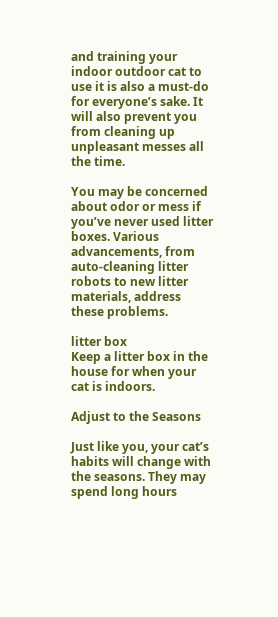and training your indoor outdoor cat to use it is also a must-do for everyone’s sake. It will also prevent you from cleaning up unpleasant messes all the time.

You may be concerned about odor or mess if you’ve never used litter boxes. Various advancements, from auto-cleaning litter robots to new litter materials, address these problems.

litter box
Keep a litter box in the house for when your cat is indoors.

Adjust to the Seasons

Just like you, your cat’s habits will change with the seasons. They may spend long hours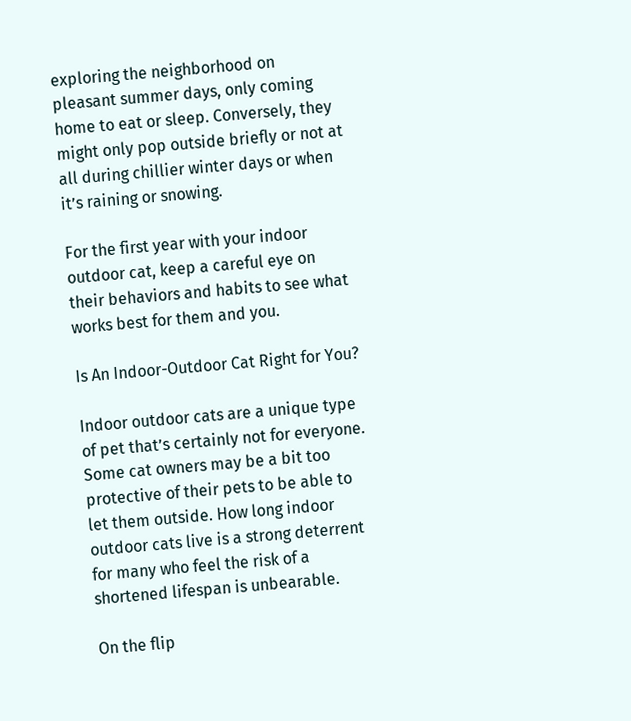exploring the neighborhood on pleasant summer days, only coming home to eat or sleep. Conversely, they might only pop outside briefly or not at all during chillier winter days or when it’s raining or snowing.

For the first year with your indoor outdoor cat, keep a careful eye on their behaviors and habits to see what works best for them and you.

Is An Indoor-Outdoor Cat Right for You?

Indoor outdoor cats are a unique type of pet that’s certainly not for everyone. Some cat owners may be a bit too protective of their pets to be able to let them outside. How long indoor outdoor cats live is a strong deterrent for many who feel the risk of a shortened lifespan is unbearable.

On the flip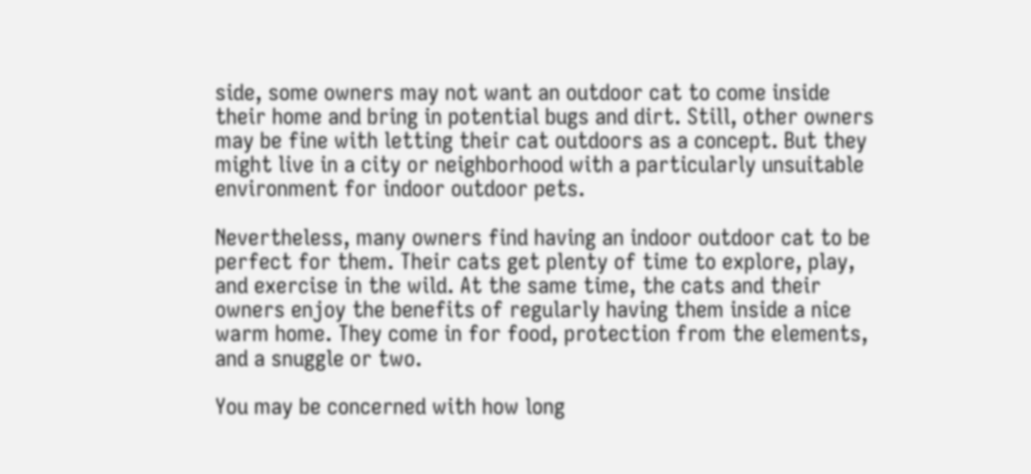side, some owners may not want an outdoor cat to come inside their home and bring in potential bugs and dirt. Still, other owners may be fine with letting their cat outdoors as a concept. But they might live in a city or neighborhood with a particularly unsuitable environment for indoor outdoor pets.

Nevertheless, many owners find having an indoor outdoor cat to be perfect for them. Their cats get plenty of time to explore, play, and exercise in the wild. At the same time, the cats and their owners enjoy the benefits of regularly having them inside a nice warm home. They come in for food, protection from the elements, and a snuggle or two.

You may be concerned with how long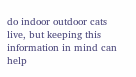do indoor outdoor cats live, but keeping this information in mind can help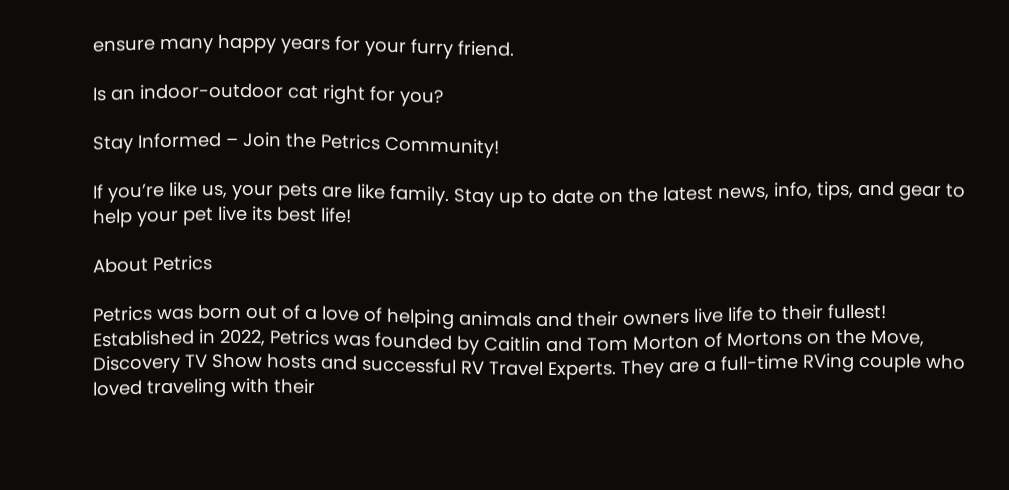ensure many happy years for your furry friend.

Is an indoor-outdoor cat right for you?

Stay Informed – Join the Petrics Community!

If you’re like us, your pets are like family. Stay up to date on the latest news, info, tips, and gear to help your pet live its best life!

About Petrics

Petrics was born out of a love of helping animals and their owners live life to their fullest! Established in 2022, Petrics was founded by Caitlin and Tom Morton of Mortons on the Move, Discovery TV Show hosts and successful RV Travel Experts. They are a full-time RVing couple who loved traveling with their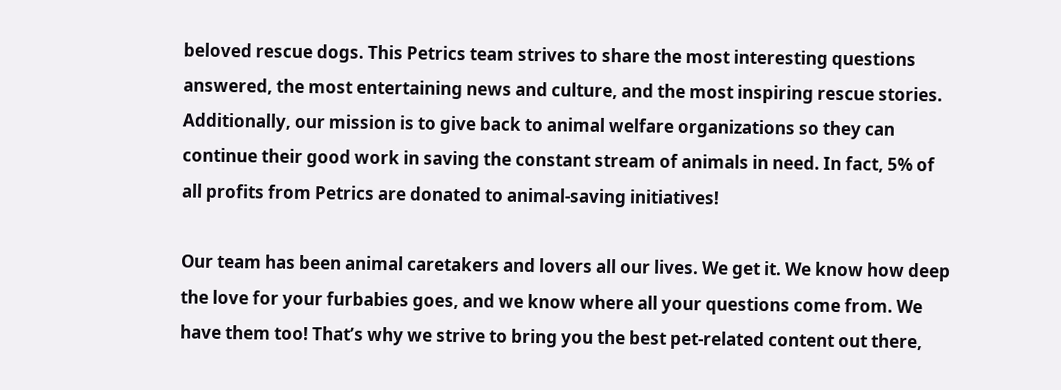beloved rescue dogs. This Petrics team strives to share the most interesting questions answered, the most entertaining news and culture, and the most inspiring rescue stories. Additionally, our mission is to give back to animal welfare organizations so they can continue their good work in saving the constant stream of animals in need. In fact, 5% of all profits from Petrics are donated to animal-saving initiatives!

Our team has been animal caretakers and lovers all our lives. We get it. We know how deep the love for your furbabies goes, and we know where all your questions come from. We have them too! That’s why we strive to bring you the best pet-related content out there,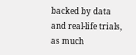backed by data and real-life trials, as much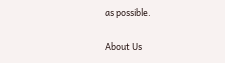as possible.

About Us